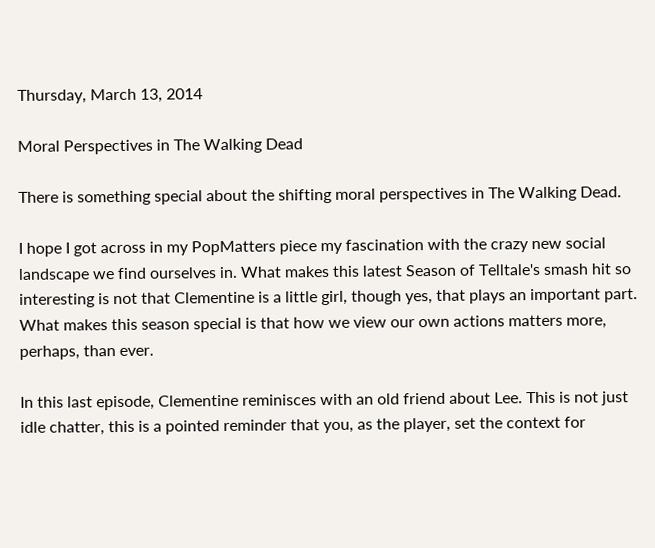Thursday, March 13, 2014

Moral Perspectives in The Walking Dead

There is something special about the shifting moral perspectives in The Walking Dead.

I hope I got across in my PopMatters piece my fascination with the crazy new social landscape we find ourselves in. What makes this latest Season of Telltale's smash hit so interesting is not that Clementine is a little girl, though yes, that plays an important part. What makes this season special is that how we view our own actions matters more, perhaps, than ever.

In this last episode, Clementine reminisces with an old friend about Lee. This is not just idle chatter, this is a pointed reminder that you, as the player, set the context for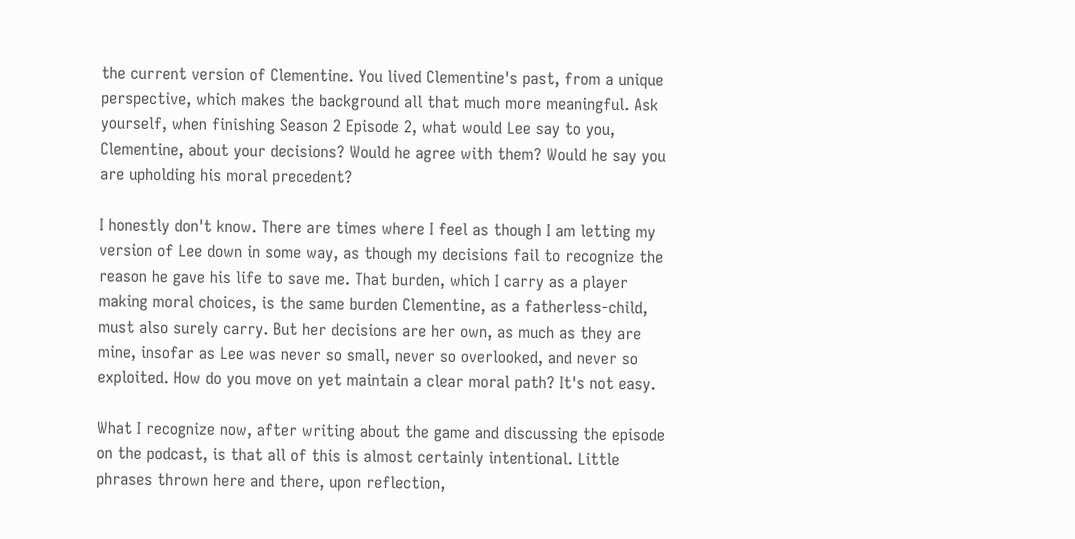the current version of Clementine. You lived Clementine's past, from a unique perspective, which makes the background all that much more meaningful. Ask yourself, when finishing Season 2 Episode 2, what would Lee say to you, Clementine, about your decisions? Would he agree with them? Would he say you are upholding his moral precedent?

I honestly don't know. There are times where I feel as though I am letting my version of Lee down in some way, as though my decisions fail to recognize the reason he gave his life to save me. That burden, which I carry as a player making moral choices, is the same burden Clementine, as a fatherless-child, must also surely carry. But her decisions are her own, as much as they are mine, insofar as Lee was never so small, never so overlooked, and never so exploited. How do you move on yet maintain a clear moral path? It's not easy.

What I recognize now, after writing about the game and discussing the episode on the podcast, is that all of this is almost certainly intentional. Little phrases thrown here and there, upon reflection,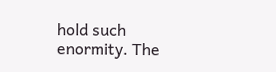hold such enormity. The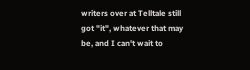writers over at Telltale still got "it", whatever that may be, and I can't wait to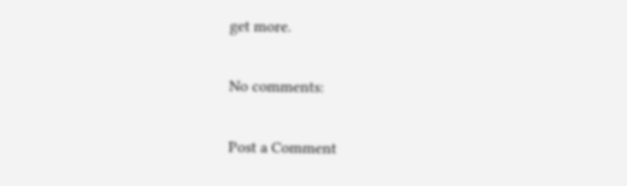get more.

No comments:

Post a Comment